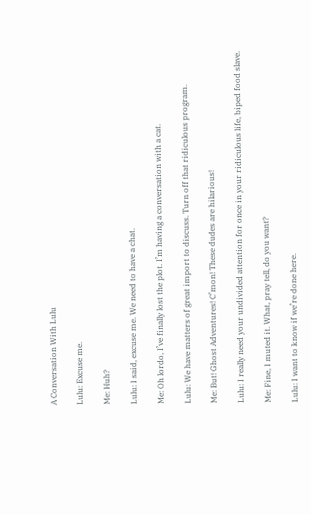A Conversation With Lulu

Lulu: Excuse me.

Me: Huh?

Lulu: I said, excuse me. We need to have a chat.

Me: Oh lordo, I’ve finally lost the plot. I’m having a conversation with a cat.

Lulu: We have matters of great import to discuss. Turn off that ridiculous program.

Me: But! Ghost Adventures! C’mon! These dudes are hilarious!

Lulu: I really need your undivided attention for once in your ridiculous life, biped food slave.

Me: Fine, I muted it. What, pray tell, do you want?

Lulu: I want to know if we’re done here.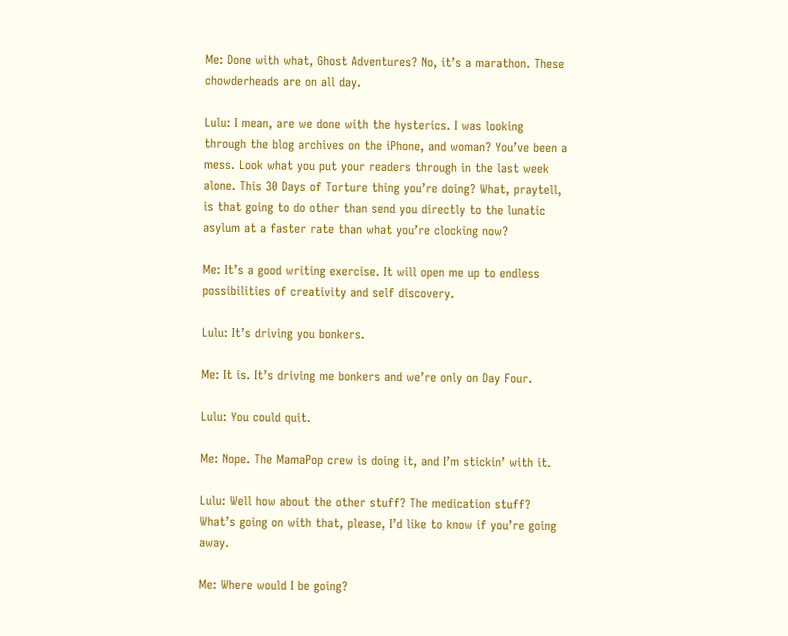Me: Done with what, Ghost Adventures? No, it’s a marathon. These chowderheads are on all day.

Lulu: I mean, are we done with the hysterics. I was looking through the blog archives on the iPhone, and woman? You’ve been a mess. Look what you put your readers through in the last week alone. This 30 Days of Torture thing you’re doing? What, praytell, is that going to do other than send you directly to the lunatic asylum at a faster rate than what you’re clocking now?

Me: It’s a good writing exercise. It will open me up to endless possibilities of creativity and self discovery.

Lulu: It’s driving you bonkers.

Me: It is. It’s driving me bonkers and we’re only on Day Four.

Lulu: You could quit.

Me: Nope. The MamaPop crew is doing it, and I’m stickin’ with it.

Lulu: Well how about the other stuff? The medication stuff? What’s going on with that, please, I’d like to know if you’re going away.

Me: Where would I be going?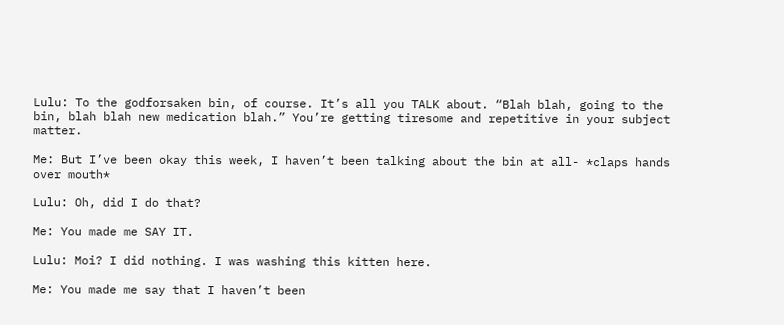Lulu: To the godforsaken bin, of course. It’s all you TALK about. “Blah blah, going to the bin, blah blah new medication blah.” You’re getting tiresome and repetitive in your subject matter.

Me: But I’ve been okay this week, I haven’t been talking about the bin at all- *claps hands over mouth*

Lulu: Oh, did I do that?

Me: You made me SAY IT.

Lulu: Moi? I did nothing. I was washing this kitten here.

Me: You made me say that I haven’t been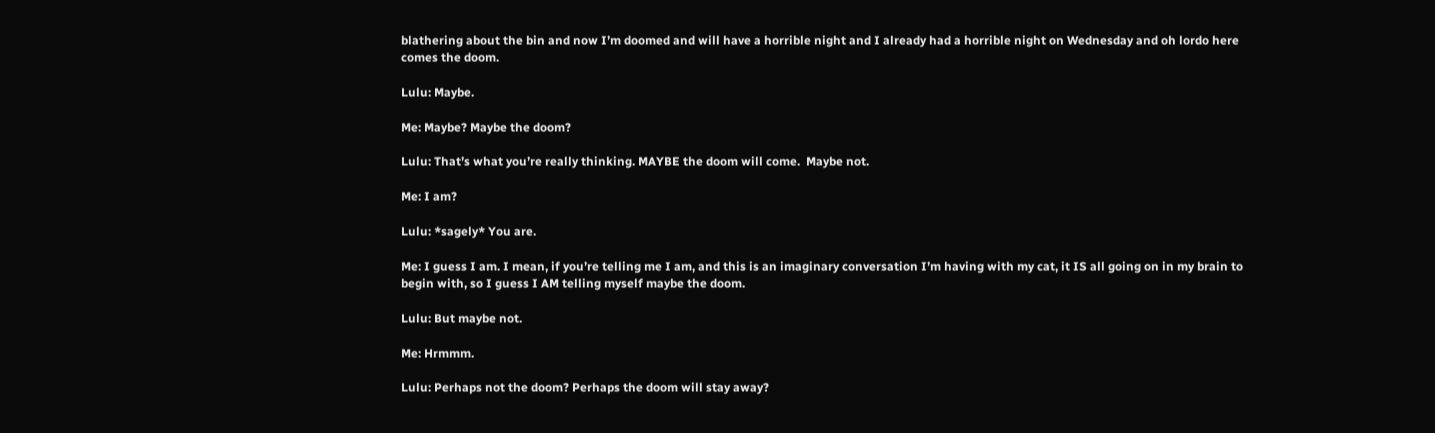blathering about the bin and now I’m doomed and will have a horrible night and I already had a horrible night on Wednesday and oh lordo here comes the doom.

Lulu: Maybe.

Me: Maybe? Maybe the doom?

Lulu: That’s what you’re really thinking. MAYBE the doom will come.  Maybe not.

Me: I am?

Lulu: *sagely* You are.

Me: I guess I am. I mean, if you’re telling me I am, and this is an imaginary conversation I’m having with my cat, it IS all going on in my brain to begin with, so I guess I AM telling myself maybe the doom.

Lulu: But maybe not.

Me: Hrmmm.

Lulu: Perhaps not the doom? Perhaps the doom will stay away?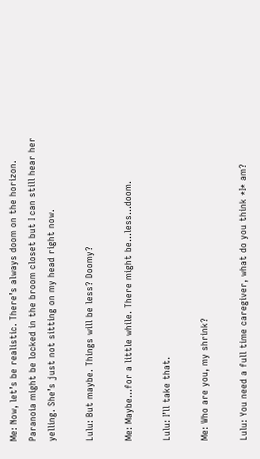Me: Now, let’s be realistic. There’s always doom on the horizon. Paranoia might be locked in the broom closet but I can still hear her yelling. She’s just not sitting on my head right now.

Lulu: But maybe. Things will be less? Doomy?

Me: Maybe…for a little while. There might be…less…doom.

Lulu: I’ll take that.

Me: Who are you, my shrink?

Lulu: You need a full time caregiver, what do you think *I* am?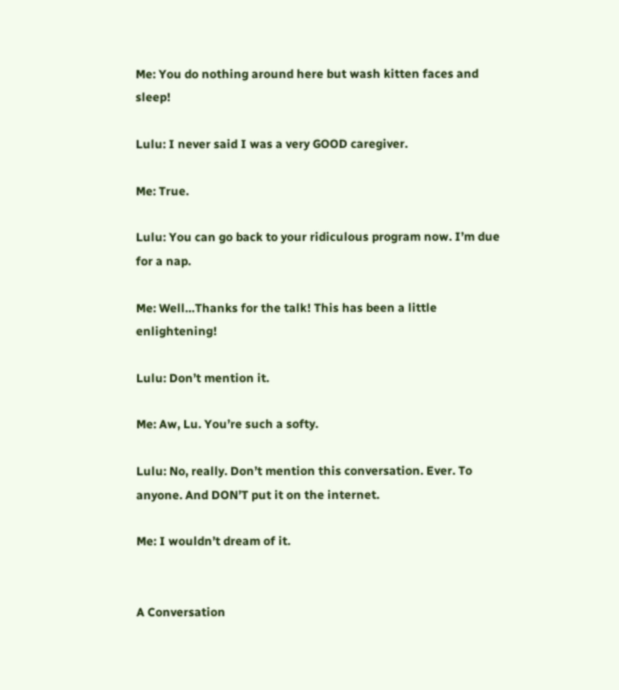Me: You do nothing around here but wash kitten faces and sleep!

Lulu: I never said I was a very GOOD caregiver.

Me: True.

Lulu: You can go back to your ridiculous program now. I’m due for a nap.

Me: Well…Thanks for the talk! This has been a little enlightening!

Lulu: Don’t mention it.

Me: Aw, Lu. You’re such a softy.

Lulu: No, really. Don’t mention this conversation. Ever. To anyone. And DON’T put it on the internet.

Me: I wouldn’t dream of it.


A Conversation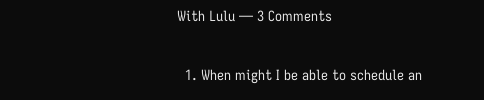With Lulu — 3 Comments

  1. When might I be able to schedule an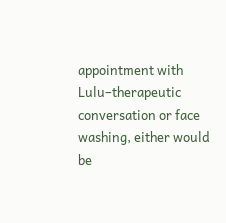appointment with Lulu–therapeutic conversation or face washing, either would be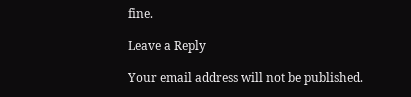fine.

Leave a Reply

Your email address will not be published.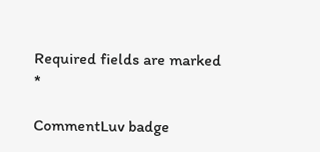Required fields are marked *

CommentLuv badge